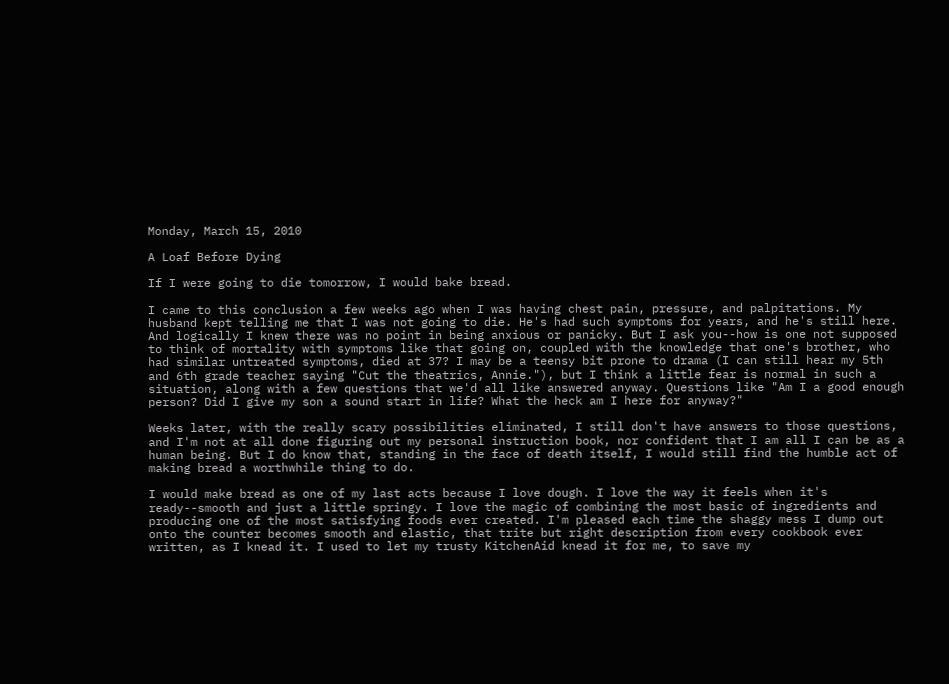Monday, March 15, 2010

A Loaf Before Dying

If I were going to die tomorrow, I would bake bread.

I came to this conclusion a few weeks ago when I was having chest pain, pressure, and palpitations. My husband kept telling me that I was not going to die. He's had such symptoms for years, and he's still here. And logically I knew there was no point in being anxious or panicky. But I ask you--how is one not supposed to think of mortality with symptoms like that going on, coupled with the knowledge that one's brother, who had similar untreated symptoms, died at 37? I may be a teensy bit prone to drama (I can still hear my 5th and 6th grade teacher saying "Cut the theatrics, Annie."), but I think a little fear is normal in such a situation, along with a few questions that we'd all like answered anyway. Questions like "Am I a good enough person? Did I give my son a sound start in life? What the heck am I here for anyway?"

Weeks later, with the really scary possibilities eliminated, I still don't have answers to those questions, and I'm not at all done figuring out my personal instruction book, nor confident that I am all I can be as a human being. But I do know that, standing in the face of death itself, I would still find the humble act of making bread a worthwhile thing to do.

I would make bread as one of my last acts because I love dough. I love the way it feels when it's ready--smooth and just a little springy. I love the magic of combining the most basic of ingredients and producing one of the most satisfying foods ever created. I'm pleased each time the shaggy mess I dump out onto the counter becomes smooth and elastic, that trite but right description from every cookbook ever written, as I knead it. I used to let my trusty KitchenAid knead it for me, to save my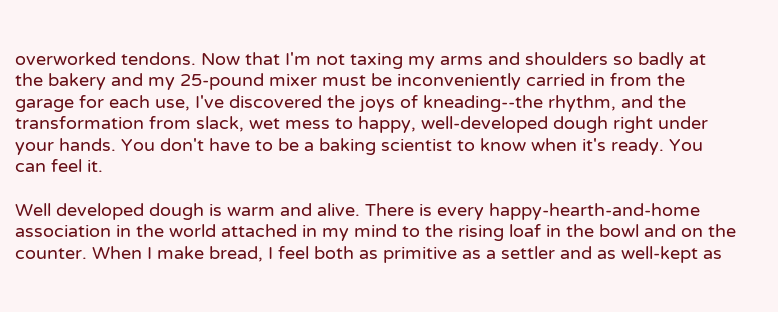overworked tendons. Now that I'm not taxing my arms and shoulders so badly at the bakery and my 25-pound mixer must be inconveniently carried in from the garage for each use, I've discovered the joys of kneading--the rhythm, and the transformation from slack, wet mess to happy, well-developed dough right under your hands. You don't have to be a baking scientist to know when it's ready. You can feel it.

Well developed dough is warm and alive. There is every happy-hearth-and-home association in the world attached in my mind to the rising loaf in the bowl and on the counter. When I make bread, I feel both as primitive as a settler and as well-kept as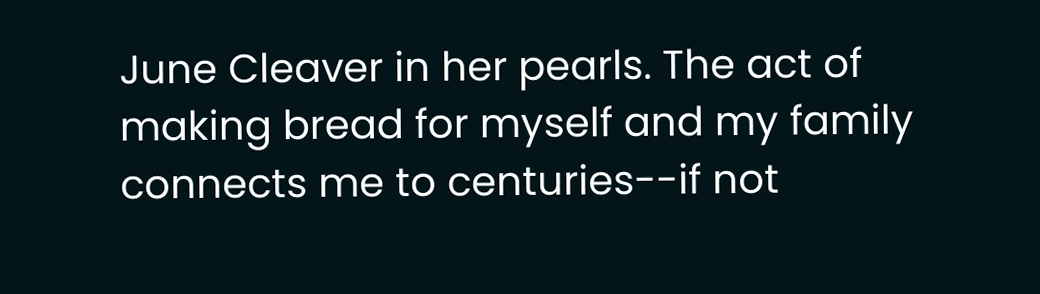June Cleaver in her pearls. The act of making bread for myself and my family connects me to centuries--if not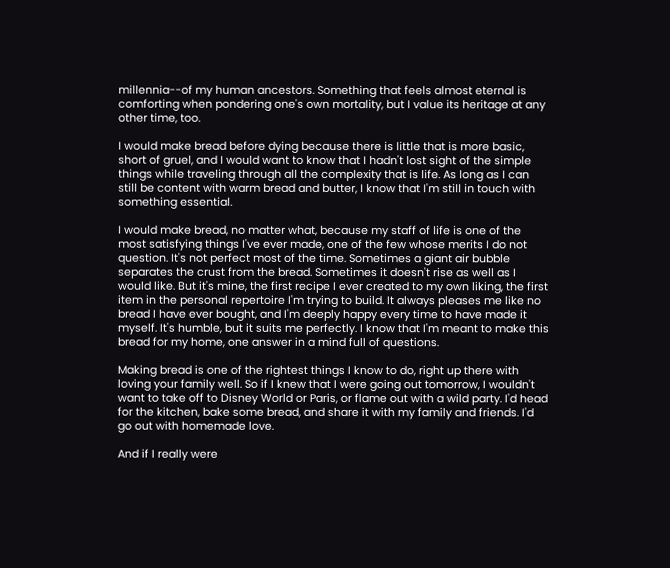millennia--of my human ancestors. Something that feels almost eternal is comforting when pondering one's own mortality, but I value its heritage at any other time, too.

I would make bread before dying because there is little that is more basic, short of gruel, and I would want to know that I hadn't lost sight of the simple things while traveling through all the complexity that is life. As long as I can still be content with warm bread and butter, I know that I'm still in touch with something essential.

I would make bread, no matter what, because my staff of life is one of the most satisfying things I've ever made, one of the few whose merits I do not question. It's not perfect most of the time. Sometimes a giant air bubble separates the crust from the bread. Sometimes it doesn't rise as well as I would like. But it's mine, the first recipe I ever created to my own liking, the first item in the personal repertoire I'm trying to build. It always pleases me like no bread I have ever bought, and I'm deeply happy every time to have made it myself. It's humble, but it suits me perfectly. I know that I'm meant to make this bread for my home, one answer in a mind full of questions.

Making bread is one of the rightest things I know to do, right up there with loving your family well. So if I knew that I were going out tomorrow, I wouldn't want to take off to Disney World or Paris, or flame out with a wild party. I'd head for the kitchen, bake some bread, and share it with my family and friends. I'd go out with homemade love.

And if I really were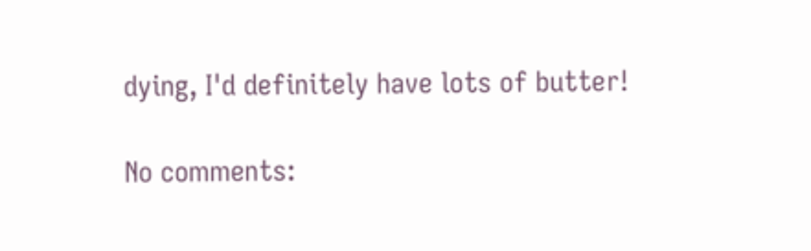dying, I'd definitely have lots of butter!

No comments: